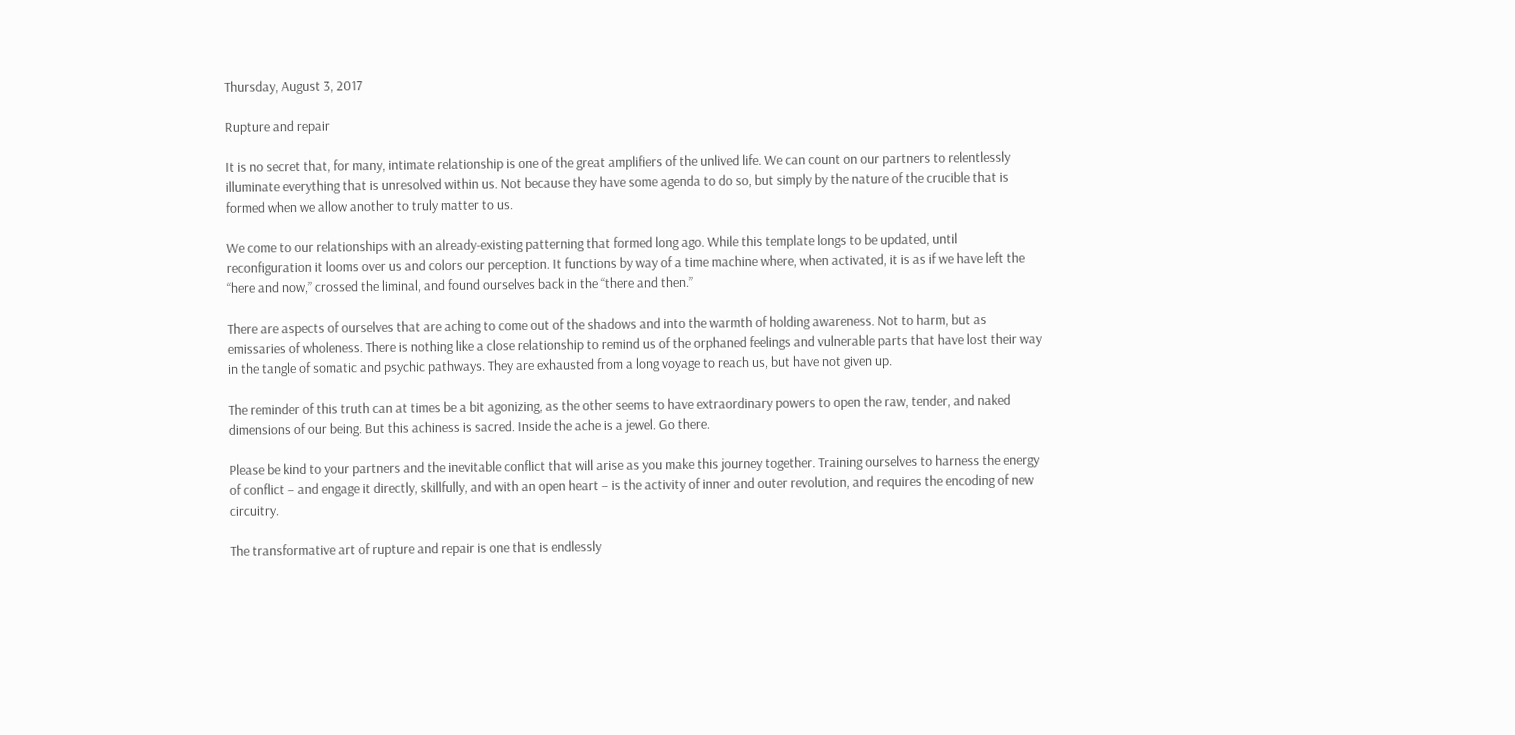Thursday, August 3, 2017

Rupture and repair

It is no secret that, for many, intimate relationship is one of the great amplifiers of the unlived life. We can count on our partners to relentlessly illuminate everything that is unresolved within us. Not because they have some agenda to do so, but simply by the nature of the crucible that is formed when we allow another to truly matter to us.

We come to our relationships with an already-existing patterning that formed long ago. While this template longs to be updated, until reconfiguration it looms over us and colors our perception. It functions by way of a time machine where, when activated, it is as if we have left the “here and now,” crossed the liminal, and found ourselves back in the “there and then.”

There are aspects of ourselves that are aching to come out of the shadows and into the warmth of holding awareness. Not to harm, but as emissaries of wholeness. There is nothing like a close relationship to remind us of the orphaned feelings and vulnerable parts that have lost their way in the tangle of somatic and psychic pathways. They are exhausted from a long voyage to reach us, but have not given up.

The reminder of this truth can at times be a bit agonizing, as the other seems to have extraordinary powers to open the raw, tender, and naked dimensions of our being. But this achiness is sacred. Inside the ache is a jewel. Go there.

Please be kind to your partners and the inevitable conflict that will arise as you make this journey together. Training ourselves to harness the energy of conflict – and engage it directly, skillfully, and with an open heart – is the activity of inner and outer revolution, and requires the encoding of new circuitry.

The transformative art of rupture and repair is one that is endlessly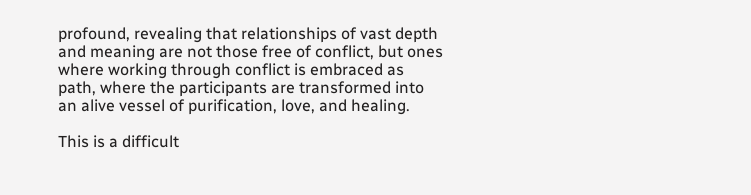profound, revealing that relationships of vast depth and meaning are not those free of conflict, but ones where working through conflict is embraced as path, where the participants are transformed into an alive vessel of purification, love, and healing.

This is a difficult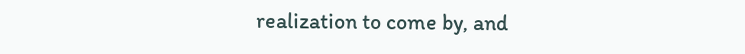realization to come by, and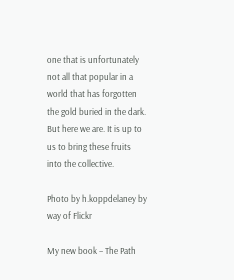one that is unfortunately not all that popular in a world that has forgotten the gold buried in the dark. But here we are. It is up to us to bring these fruits into the collective.

Photo by h.koppdelaney by way of Flickr

My new book – The Path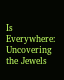Is Everywhere: Uncovering the Jewels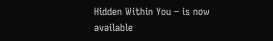Hidden Within You – is now available